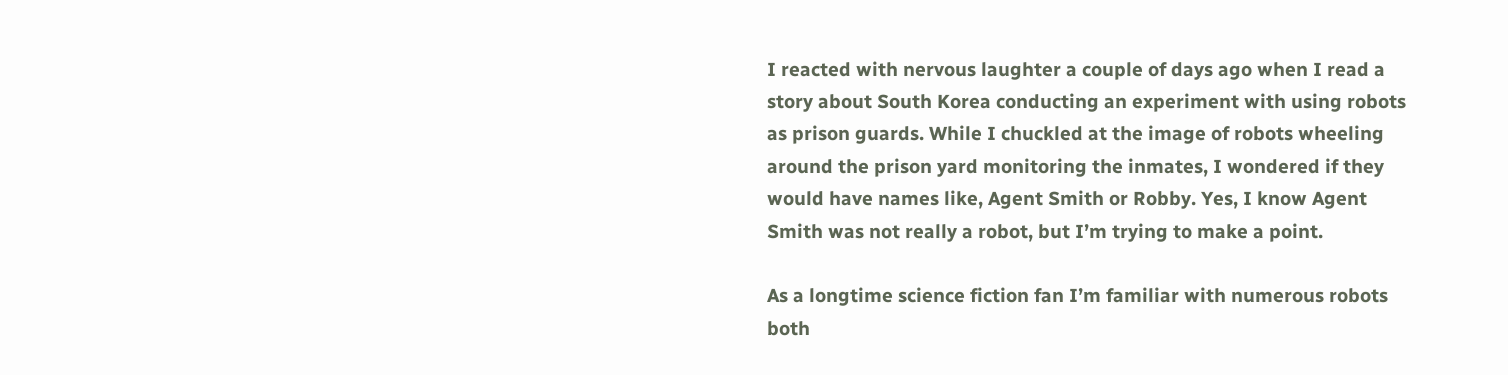I reacted with nervous laughter a couple of days ago when I read a story about South Korea conducting an experiment with using robots as prison guards. While I chuckled at the image of robots wheeling around the prison yard monitoring the inmates, I wondered if they would have names like, Agent Smith or Robby. Yes, I know Agent Smith was not really a robot, but I’m trying to make a point.

As a longtime science fiction fan I’m familiar with numerous robots both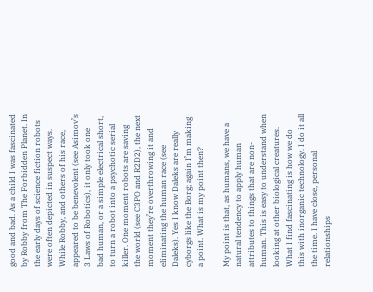good and bad. As a child I was fascinated by Robby from The Forbidden Planet. In the early days of science fiction robots were often depicted in suspect ways. While Robby, and others of his race, appeared to be benevolent (see Asimov’s 3 Laws of Robotics), it only took one bad human, or a simple electrical short, to turn a robot into a psychotic serial killer. One moment robots are saving the world (see C3PO and R2D2), the next moment they’re overthrowing it and eliminating the human race (see Daleks). Yes I know Daleks are really cyborgs like the Borg; again I’m making a point. What is my point then?

My point is that, as humans, we have a natural tendency to apply human attributes to things that are non-human. This is easy to understand when looking at other biological creatures. What I find fascinating is how we do this with inorganic technology. I do it all the time. I have close, personal relationships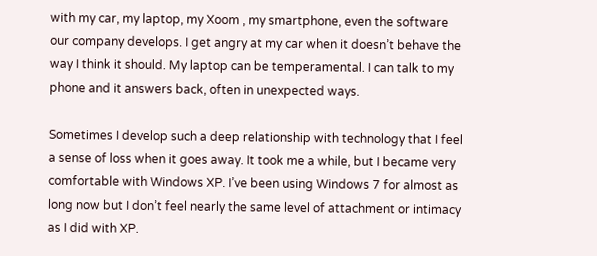with my car, my laptop, my Xoom , my smartphone, even the software our company develops. I get angry at my car when it doesn’t behave the way I think it should. My laptop can be temperamental. I can talk to my phone and it answers back, often in unexpected ways.

Sometimes I develop such a deep relationship with technology that I feel a sense of loss when it goes away. It took me a while, but I became very comfortable with Windows XP. I’ve been using Windows 7 for almost as long now but I don’t feel nearly the same level of attachment or intimacy as I did with XP.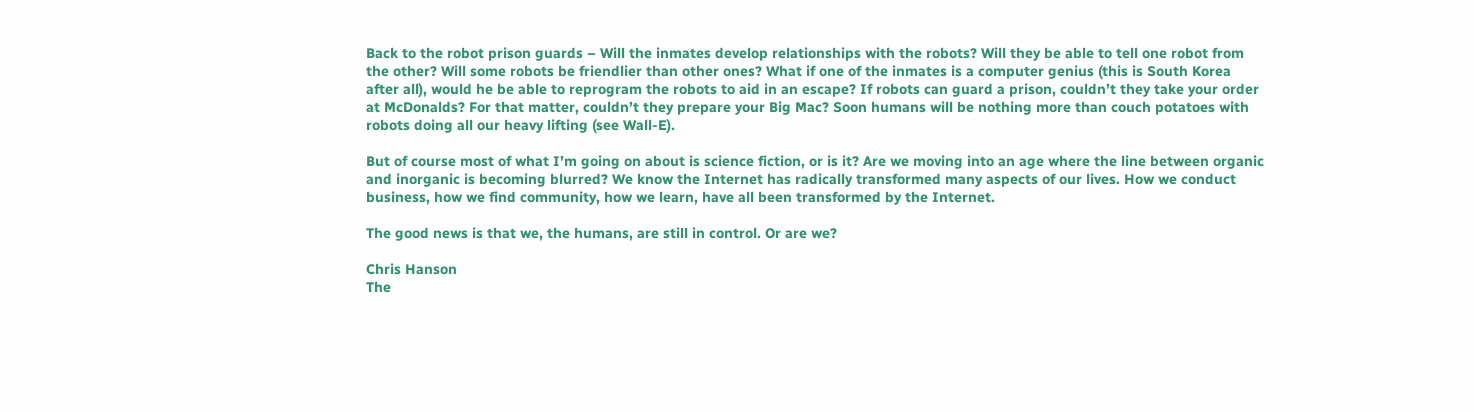Back to the robot prison guards – Will the inmates develop relationships with the robots? Will they be able to tell one robot from the other? Will some robots be friendlier than other ones? What if one of the inmates is a computer genius (this is South Korea after all), would he be able to reprogram the robots to aid in an escape? If robots can guard a prison, couldn’t they take your order at McDonalds? For that matter, couldn’t they prepare your Big Mac? Soon humans will be nothing more than couch potatoes with robots doing all our heavy lifting (see Wall-E).

But of course most of what I’m going on about is science fiction, or is it? Are we moving into an age where the line between organic and inorganic is becoming blurred? We know the Internet has radically transformed many aspects of our lives. How we conduct business, how we find community, how we learn, have all been transformed by the Internet.

The good news is that we, the humans, are still in control. Or are we?

Chris Hanson
The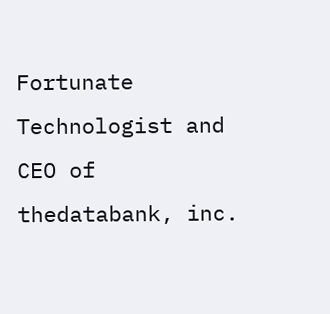Fortunate Technologist and CEO of thedatabank, inc.